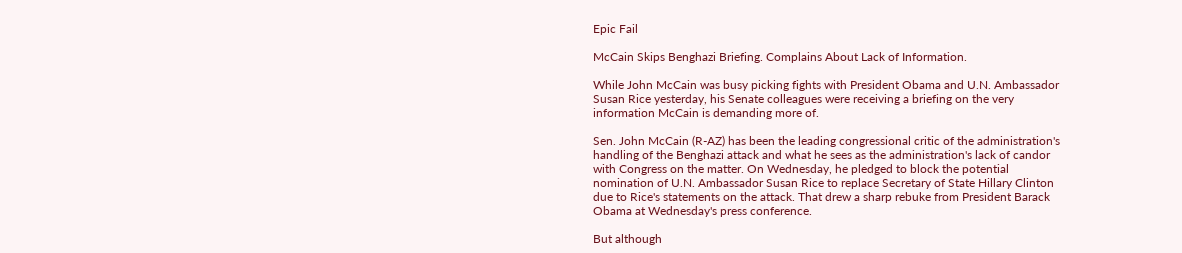Epic Fail

McCain Skips Benghazi Briefing. Complains About Lack of Information.

While John McCain was busy picking fights with President Obama and U.N. Ambassador Susan Rice yesterday, his Senate colleagues were receiving a briefing on the very information McCain is demanding more of.

Sen. John McCain (R-AZ) has been the leading congressional critic of the administration's handling of the Benghazi attack and what he sees as the administration's lack of candor with Congress on the matter. On Wednesday, he pledged to block the potential nomination of U.N. Ambassador Susan Rice to replace Secretary of State Hillary Clinton due to Rice's statements on the attack. That drew a sharp rebuke from President Barack Obama at Wednesday's press conference.

But although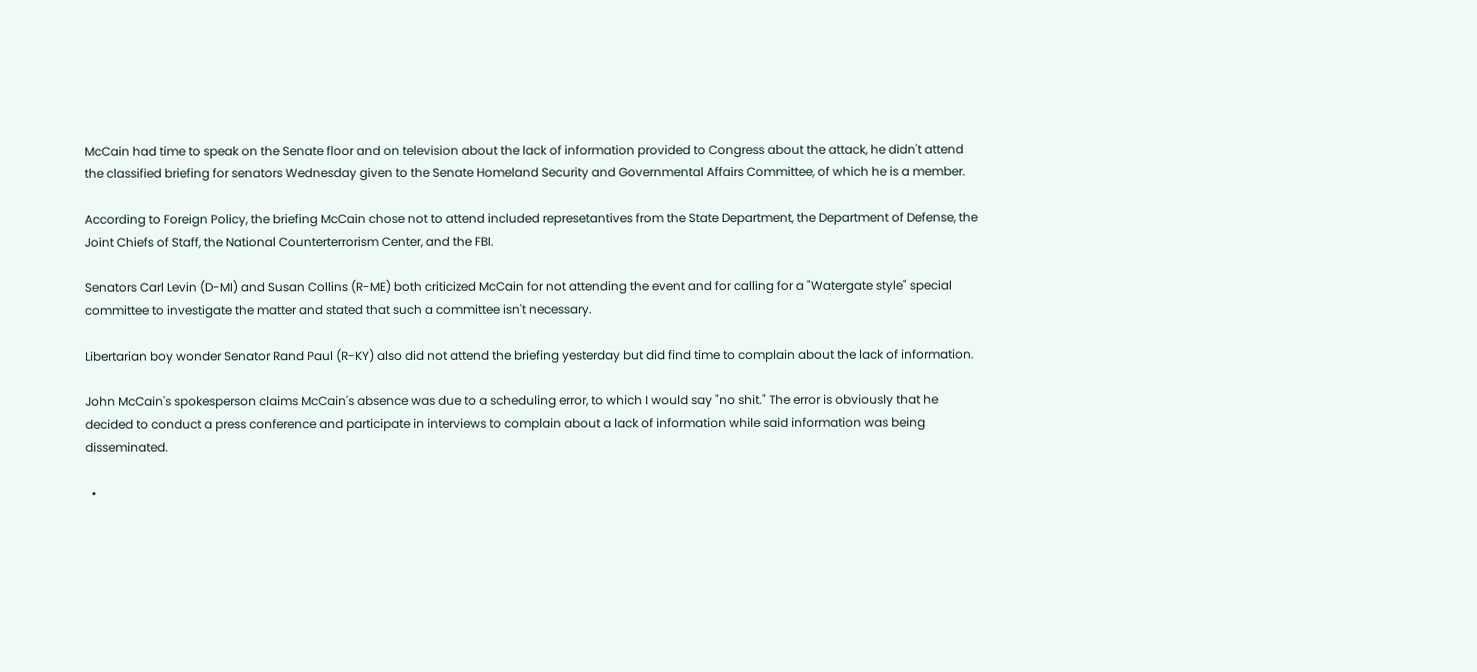McCain had time to speak on the Senate floor and on television about the lack of information provided to Congress about the attack, he didn't attend the classified briefing for senators Wednesday given to the Senate Homeland Security and Governmental Affairs Committee, of which he is a member.

According to Foreign Policy, the briefing McCain chose not to attend included represetantives from the State Department, the Department of Defense, the Joint Chiefs of Staff, the National Counterterrorism Center, and the FBI.

Senators Carl Levin (D-MI) and Susan Collins (R-ME) both criticized McCain for not attending the event and for calling for a "Watergate style" special committee to investigate the matter and stated that such a committee isn't necessary.

Libertarian boy wonder Senator Rand Paul (R-KY) also did not attend the briefing yesterday but did find time to complain about the lack of information.

John McCain's spokesperson claims McCain's absence was due to a scheduling error, to which I would say "no shit." The error is obviously that he decided to conduct a press conference and participate in interviews to complain about a lack of information while said information was being disseminated.

  •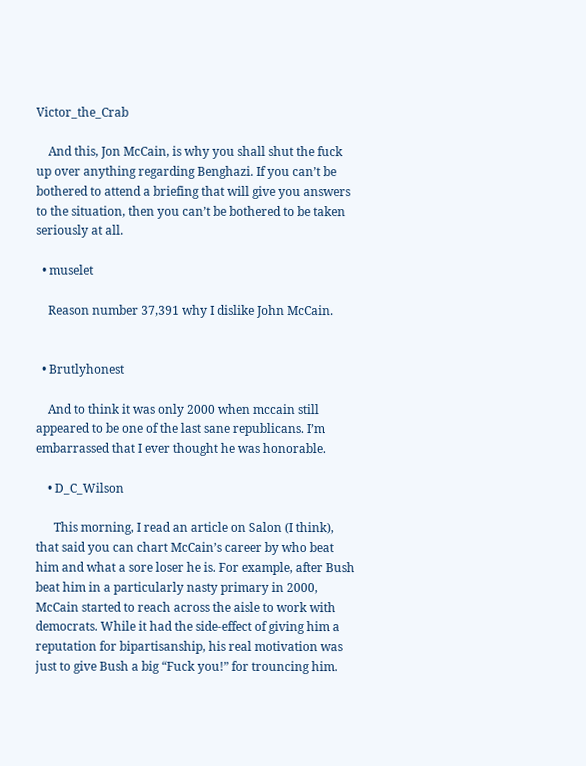Victor_the_Crab

    And this, Jon McCain, is why you shall shut the fuck up over anything regarding Benghazi. If you can’t be bothered to attend a briefing that will give you answers to the situation, then you can’t be bothered to be taken seriously at all.

  • muselet

    Reason number 37,391 why I dislike John McCain.


  • Brutlyhonest

    And to think it was only 2000 when mccain still appeared to be one of the last sane republicans. I’m embarrassed that I ever thought he was honorable.

    • D_C_Wilson

      This morning, I read an article on Salon (I think), that said you can chart McCain’s career by who beat him and what a sore loser he is. For example, after Bush beat him in a particularly nasty primary in 2000, McCain started to reach across the aisle to work with democrats. While it had the side-effect of giving him a reputation for bipartisanship, his real motivation was just to give Bush a big “Fuck you!” for trouncing him.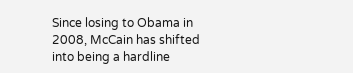Since losing to Obama in 2008, McCain has shifted into being a hardline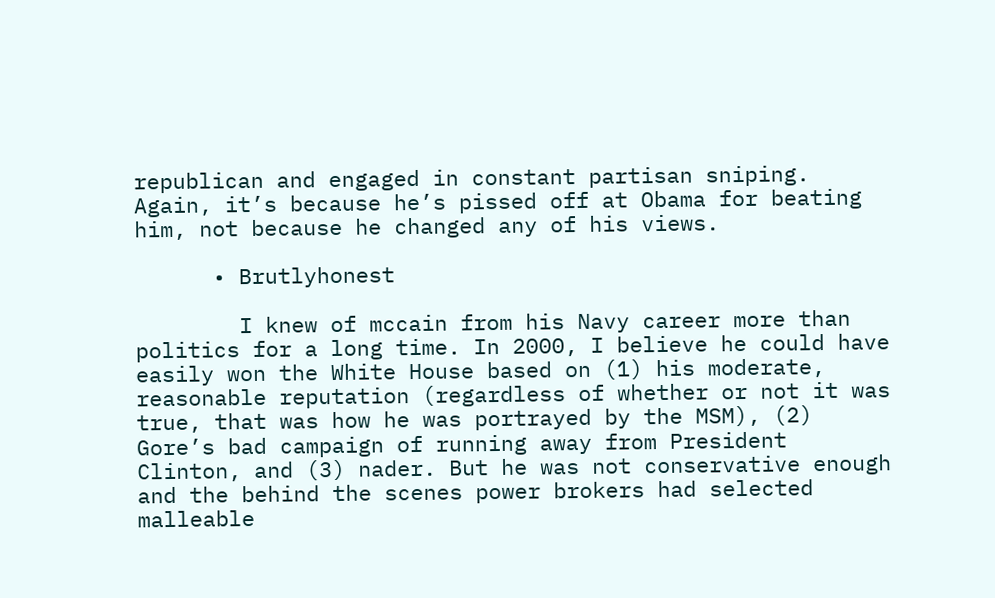republican and engaged in constant partisan sniping. Again, it’s because he’s pissed off at Obama for beating him, not because he changed any of his views.

      • Brutlyhonest

        I knew of mccain from his Navy career more than politics for a long time. In 2000, I believe he could have easily won the White House based on (1) his moderate, reasonable reputation (regardless of whether or not it was true, that was how he was portrayed by the MSM), (2) Gore’s bad campaign of running away from President Clinton, and (3) nader. But he was not conservative enough and the behind the scenes power brokers had selected malleable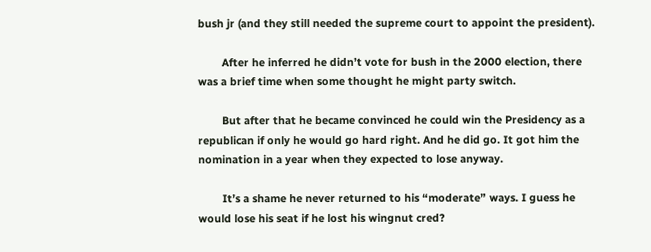bush jr (and they still needed the supreme court to appoint the president).

        After he inferred he didn’t vote for bush in the 2000 election, there was a brief time when some thought he might party switch.

        But after that he became convinced he could win the Presidency as a republican if only he would go hard right. And he did go. It got him the nomination in a year when they expected to lose anyway.

        It’s a shame he never returned to his “moderate” ways. I guess he would lose his seat if he lost his wingnut cred?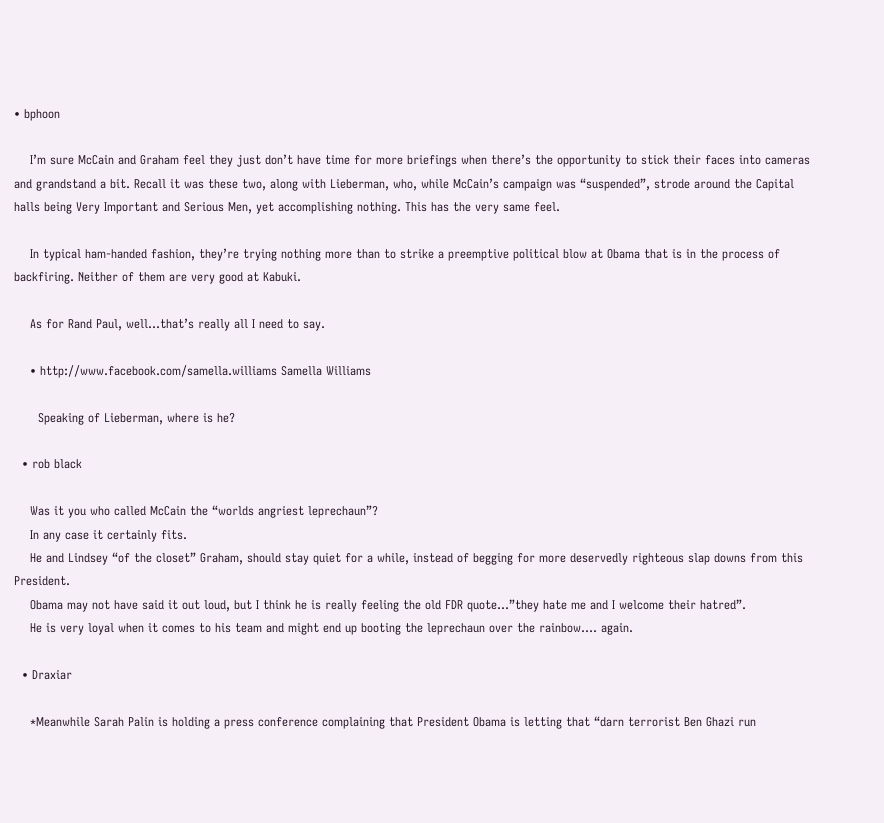• bphoon

    I’m sure McCain and Graham feel they just don’t have time for more briefings when there’s the opportunity to stick their faces into cameras and grandstand a bit. Recall it was these two, along with Lieberman, who, while McCain’s campaign was “suspended”, strode around the Capital halls being Very Important and Serious Men, yet accomplishing nothing. This has the very same feel.

    In typical ham-handed fashion, they’re trying nothing more than to strike a preemptive political blow at Obama that is in the process of backfiring. Neither of them are very good at Kabuki.

    As for Rand Paul, well…that’s really all I need to say.

    • http://www.facebook.com/samella.williams Samella Williams

      Speaking of Lieberman, where is he?

  • rob black

    Was it you who called McCain the “worlds angriest leprechaun”?
    In any case it certainly fits.
    He and Lindsey “of the closet” Graham, should stay quiet for a while, instead of begging for more deservedly righteous slap downs from this President.
    Obama may not have said it out loud, but I think he is really feeling the old FDR quote…”they hate me and I welcome their hatred”.
    He is very loyal when it comes to his team and might end up booting the leprechaun over the rainbow…. again.

  • Draxiar

    *Meanwhile Sarah Palin is holding a press conference complaining that President Obama is letting that “darn terrorist Ben Ghazi run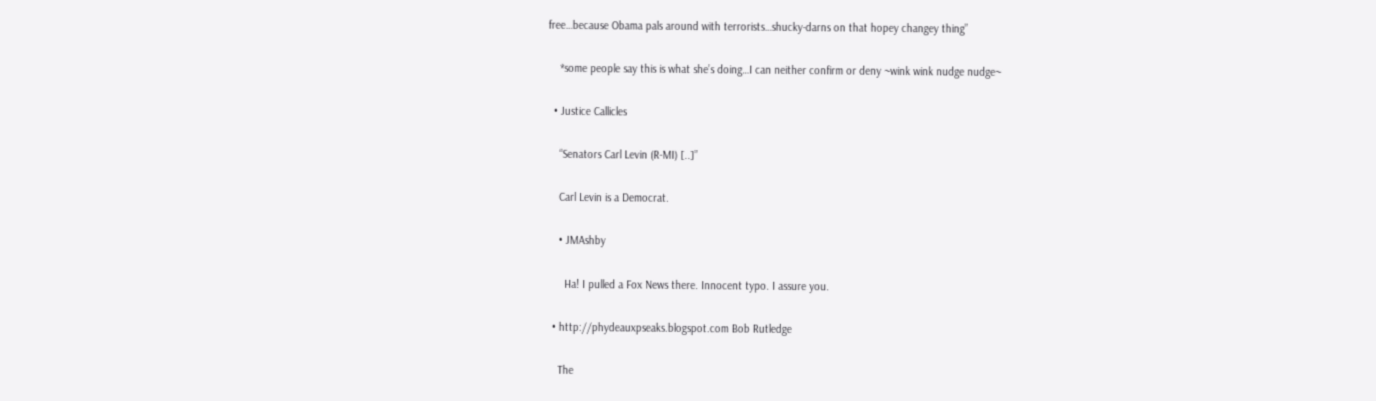free…because Obama pals around with terrorists…shucky-darns on that hopey changey thing”

    *some people say this is what she’s doing…I can neither confirm or deny ~wink wink nudge nudge~

  • Justice Callicles

    “Senators Carl Levin (R-MI) [..]”

    Carl Levin is a Democrat.

    • JMAshby

      Ha! I pulled a Fox News there. Innocent typo. I assure you.

  • http://phydeauxpseaks.blogspot.com Bob Rutledge

    The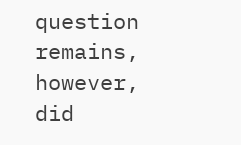question remains, however, did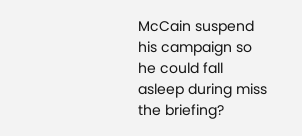McCain suspend his campaign so he could fall asleep during miss the briefing?